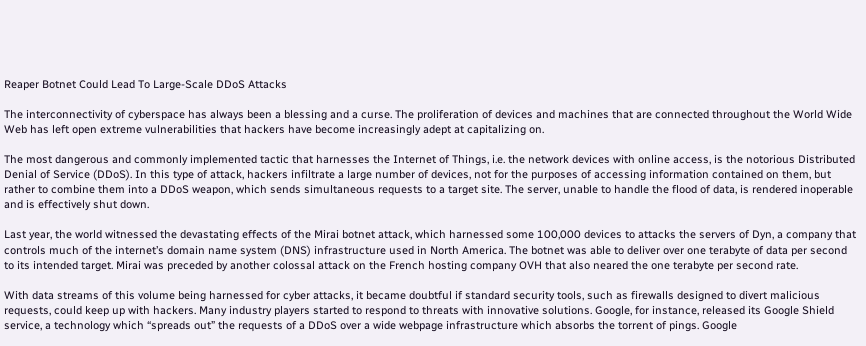Reaper Botnet Could Lead To Large-Scale DDoS Attacks

The interconnectivity of cyberspace has always been a blessing and a curse. The proliferation of devices and machines that are connected throughout the World Wide Web has left open extreme vulnerabilities that hackers have become increasingly adept at capitalizing on.

The most dangerous and commonly implemented tactic that harnesses the Internet of Things, i.e. the network devices with online access, is the notorious Distributed Denial of Service (DDoS). In this type of attack, hackers infiltrate a large number of devices, not for the purposes of accessing information contained on them, but rather to combine them into a DDoS weapon, which sends simultaneous requests to a target site. The server, unable to handle the flood of data, is rendered inoperable and is effectively shut down.

Last year, the world witnessed the devastating effects of the Mirai botnet attack, which harnessed some 100,000 devices to attacks the servers of Dyn, a company that controls much of the internet’s domain name system (DNS) infrastructure used in North America. The botnet was able to deliver over one terabyte of data per second to its intended target. Mirai was preceded by another colossal attack on the French hosting company OVH that also neared the one terabyte per second rate.

With data streams of this volume being harnessed for cyber attacks, it became doubtful if standard security tools, such as firewalls designed to divert malicious requests, could keep up with hackers. Many industry players started to respond to threats with innovative solutions. Google, for instance, released its Google Shield service, a technology which “spreads out” the requests of a DDoS over a wide webpage infrastructure which absorbs the torrent of pings. Google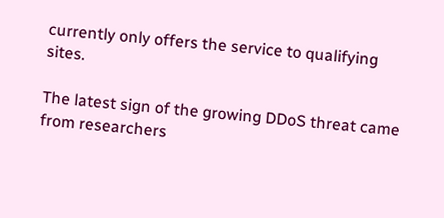currently only offers the service to qualifying sites.

The latest sign of the growing DDoS threat came from researchers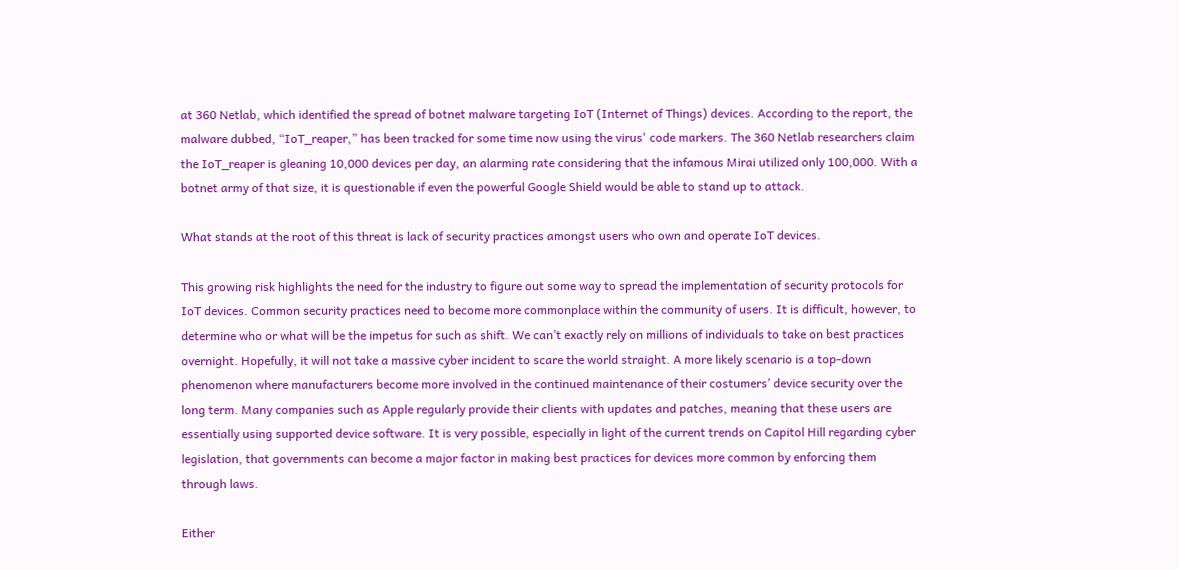at 360 Netlab, which identified the spread of botnet malware targeting IoT (Internet of Things) devices. According to the report, the malware dubbed, “IoT_reaper,” has been tracked for some time now using the virus' code markers. The 360 Netlab researchers claim the IoT_reaper is gleaning 10,000 devices per day, an alarming rate considering that the infamous Mirai utilized only 100,000. With a botnet army of that size, it is questionable if even the powerful Google Shield would be able to stand up to attack.

What stands at the root of this threat is lack of security practices amongst users who own and operate IoT devices.

This growing risk highlights the need for the industry to figure out some way to spread the implementation of security protocols for IoT devices. Common security practices need to become more commonplace within the community of users. It is difficult, however, to determine who or what will be the impetus for such as shift. We can’t exactly rely on millions of individuals to take on best practices overnight. Hopefully, it will not take a massive cyber incident to scare the world straight. A more likely scenario is a top-down phenomenon where manufacturers become more involved in the continued maintenance of their costumers’ device security over the long term. Many companies such as Apple regularly provide their clients with updates and patches, meaning that these users are essentially using supported device software. It is very possible, especially in light of the current trends on Capitol Hill regarding cyber legislation, that governments can become a major factor in making best practices for devices more common by enforcing them through laws.

Either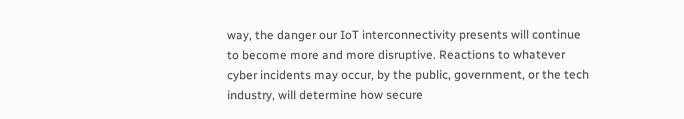way, the danger our IoT interconnectivity presents will continue to become more and more disruptive. Reactions to whatever cyber incidents may occur, by the public, government, or the tech industry, will determine how secure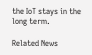the IoT stays in the long term.

Related News